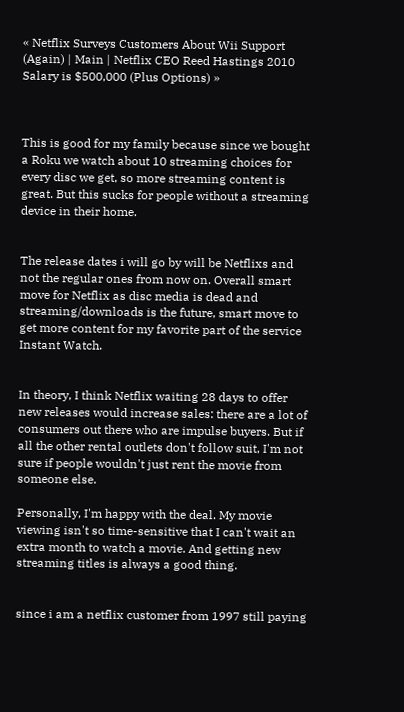« Netflix Surveys Customers About Wii Support (Again) | Main | Netflix CEO Reed Hastings 2010 Salary is $500,000 (Plus Options) »



This is good for my family because since we bought a Roku we watch about 10 streaming choices for every disc we get, so more streaming content is great. But this sucks for people without a streaming device in their home.


The release dates i will go by will be Netflixs and not the regular ones from now on. Overall smart move for Netflix as disc media is dead and streaming/downloads is the future, smart move to get more content for my favorite part of the service Instant Watch.


In theory, I think Netflix waiting 28 days to offer new releases would increase sales: there are a lot of consumers out there who are impulse buyers. But if all the other rental outlets don't follow suit, I'm not sure if people wouldn't just rent the movie from someone else.

Personally, I'm happy with the deal. My movie viewing isn't so time-sensitive that I can't wait an extra month to watch a movie. And getting new streaming titles is always a good thing.


since i am a netflix customer from 1997 still paying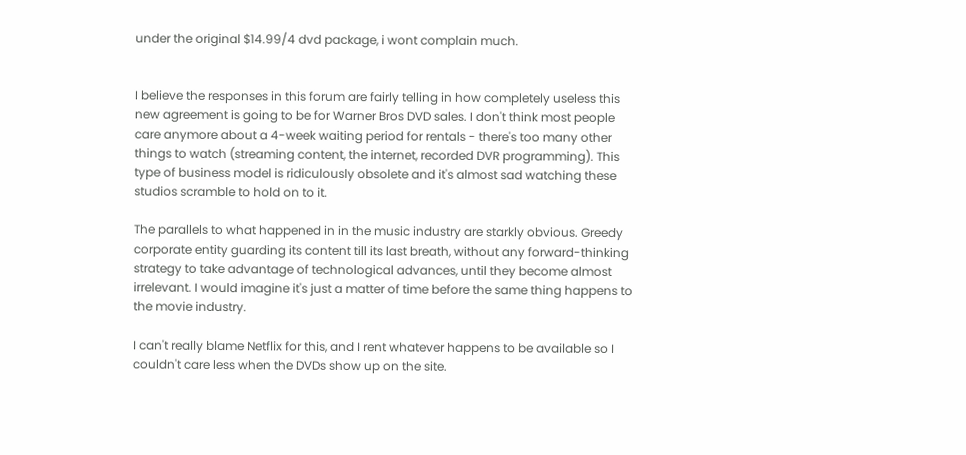under the original $14.99/4 dvd package, i wont complain much.


I believe the responses in this forum are fairly telling in how completely useless this new agreement is going to be for Warner Bros DVD sales. I don't think most people care anymore about a 4-week waiting period for rentals - there's too many other things to watch (streaming content, the internet, recorded DVR programming). This type of business model is ridiculously obsolete and it's almost sad watching these studios scramble to hold on to it.

The parallels to what happened in in the music industry are starkly obvious. Greedy corporate entity guarding its content till its last breath, without any forward-thinking strategy to take advantage of technological advances, until they become almost irrelevant. I would imagine it's just a matter of time before the same thing happens to the movie industry.

I can't really blame Netflix for this, and I rent whatever happens to be available so I couldn't care less when the DVDs show up on the site.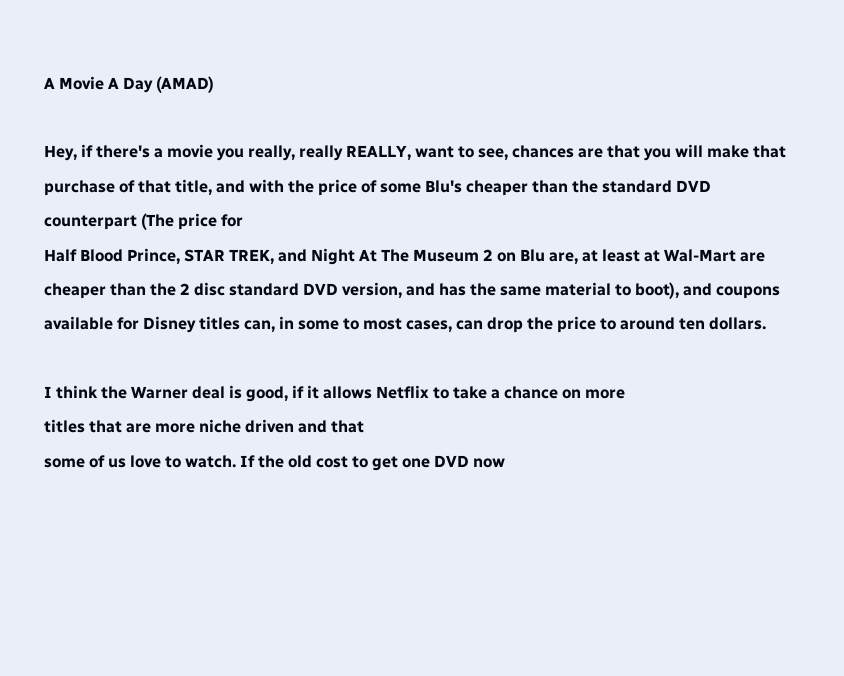A Movie A Day (AMAD)

Hey, if there's a movie you really, really REALLY, want to see, chances are that you will make that purchase of that title, and with the price of some Blu's cheaper than the standard DVD counterpart (The price for
Half Blood Prince, STAR TREK, and Night At The Museum 2 on Blu are, at least at Wal-Mart are cheaper than the 2 disc standard DVD version, and has the same material to boot), and coupons available for Disney titles can, in some to most cases, can drop the price to around ten dollars.

I think the Warner deal is good, if it allows Netflix to take a chance on more
titles that are more niche driven and that
some of us love to watch. If the old cost to get one DVD now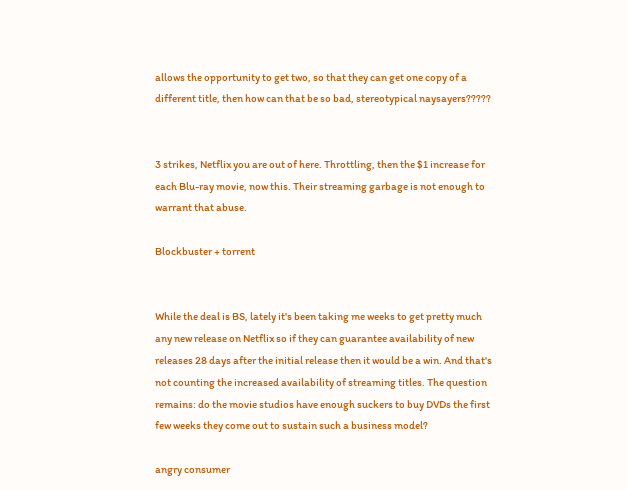allows the opportunity to get two, so that they can get one copy of a different title, then how can that be so bad, stereotypical naysayers?????


3 strikes, Netflix you are out of here. Throttling, then the $1 increase for each Blu-ray movie, now this. Their streaming garbage is not enough to warrant that abuse.

Blockbuster + torrent


While the deal is BS, lately it's been taking me weeks to get pretty much any new release on Netflix so if they can guarantee availability of new releases 28 days after the initial release then it would be a win. And that's not counting the increased availability of streaming titles. The question remains: do the movie studios have enough suckers to buy DVDs the first few weeks they come out to sustain such a business model?

angry consumer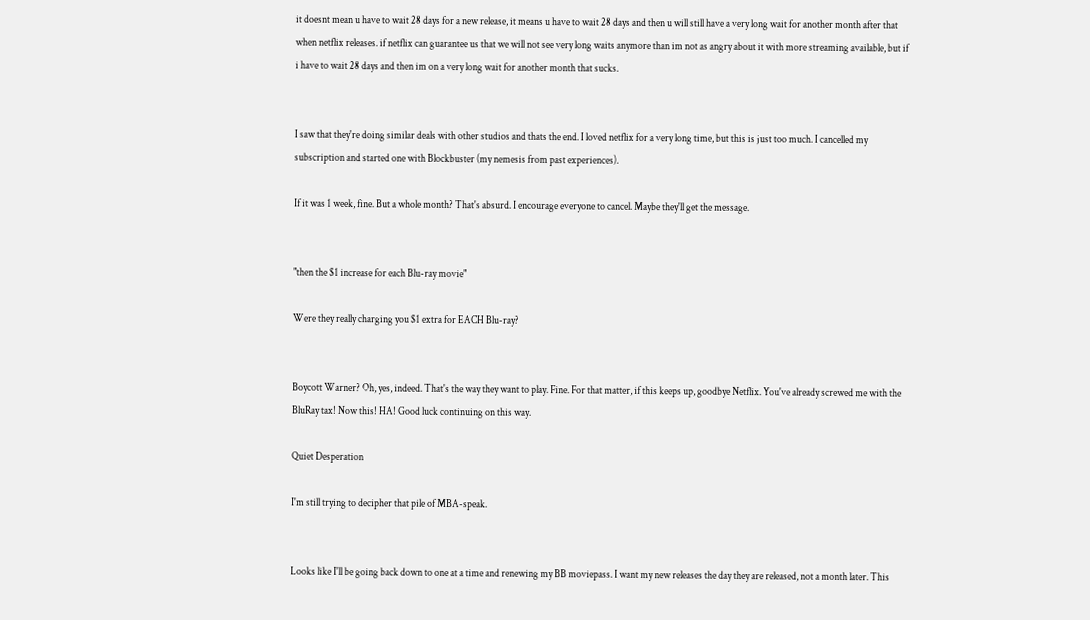it doesnt mean u have to wait 28 days for a new release, it means u have to wait 28 days and then u will still have a very long wait for another month after that when netflix releases. if netflix can guarantee us that we will not see very long waits anymore than im not as angry about it with more streaming available, but if i have to wait 28 days and then im on a very long wait for another month that sucks.


I saw that they're doing similar deals with other studios and thats the end. I loved netflix for a very long time, but this is just too much. I cancelled my subscription and started one with Blockbuster (my nemesis from past experiences).

If it was 1 week, fine. But a whole month? That's absurd. I encourage everyone to cancel. Maybe they'll get the message.


"then the $1 increase for each Blu-ray movie"

Were they really charging you $1 extra for EACH Blu-ray?


Boycott Warner? Oh, yes, indeed. That's the way they want to play. Fine. For that matter, if this keeps up, goodbye Netflix. You've already screwed me with the BluRay tax! Now this! HA! Good luck continuing on this way.

Quiet Desperation

I'm still trying to decipher that pile of MBA-speak.


Looks like I'll be going back down to one at a time and renewing my BB moviepass. I want my new releases the day they are released, not a month later. This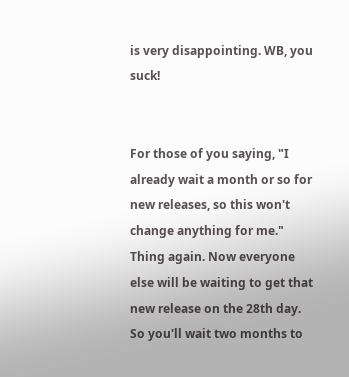is very disappointing. WB, you suck!


For those of you saying, "I already wait a month or so for new releases, so this won't change anything for me." Thing again. Now everyone else will be waiting to get that new release on the 28th day. So you'll wait two months to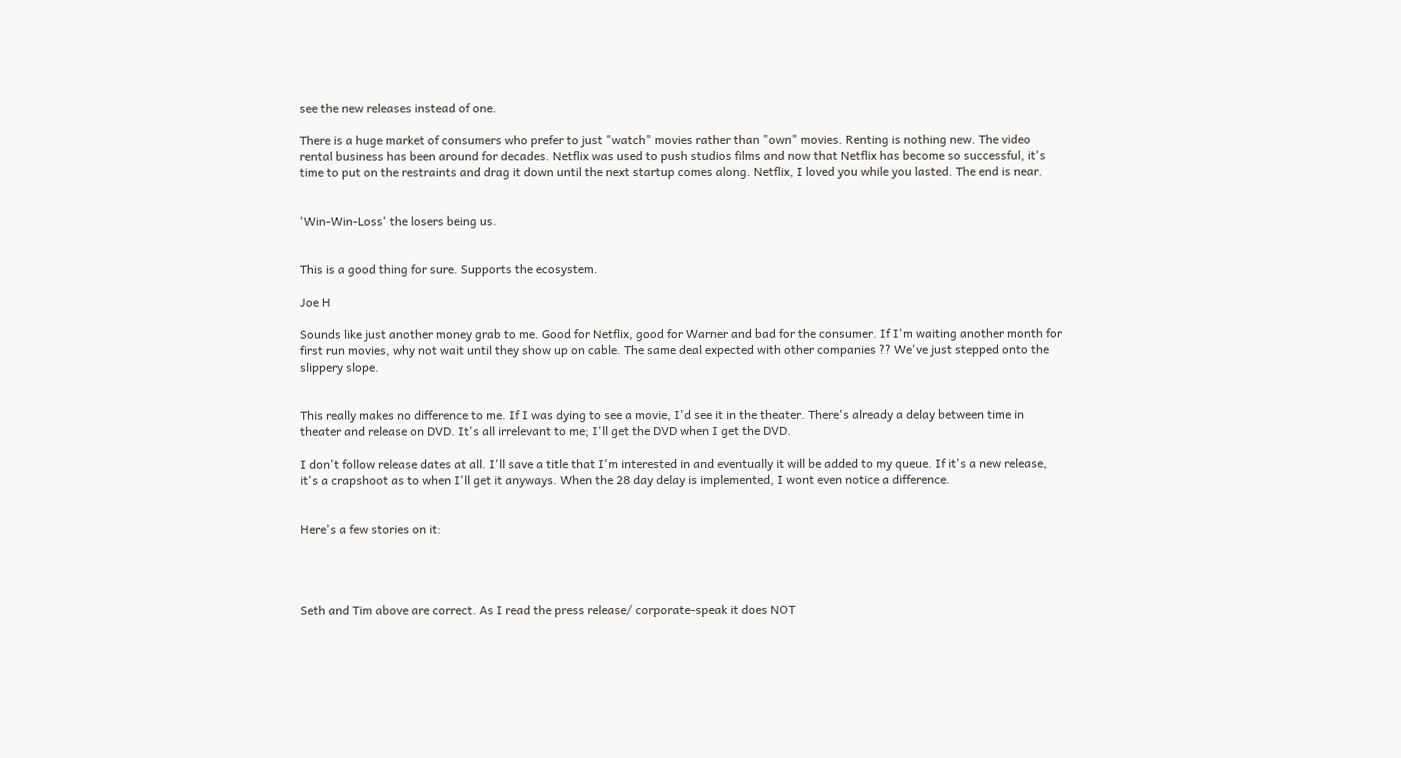see the new releases instead of one.

There is a huge market of consumers who prefer to just "watch" movies rather than "own" movies. Renting is nothing new. The video rental business has been around for decades. Netflix was used to push studios films and now that Netflix has become so successful, it's time to put on the restraints and drag it down until the next startup comes along. Netflix, I loved you while you lasted. The end is near.


'Win-Win-Loss' the losers being us.


This is a good thing for sure. Supports the ecosystem.

Joe H

Sounds like just another money grab to me. Good for Netflix, good for Warner and bad for the consumer. If I'm waiting another month for first run movies, why not wait until they show up on cable. The same deal expected with other companies ?? We've just stepped onto the slippery slope.


This really makes no difference to me. If I was dying to see a movie, I'd see it in the theater. There's already a delay between time in theater and release on DVD. It's all irrelevant to me; I'll get the DVD when I get the DVD.

I don't follow release dates at all. I'll save a title that I'm interested in and eventually it will be added to my queue. If it's a new release, it's a crapshoot as to when I'll get it anyways. When the 28 day delay is implemented, I wont even notice a difference.


Here's a few stories on it:




Seth and Tim above are correct. As I read the press release/ corporate-speak it does NOT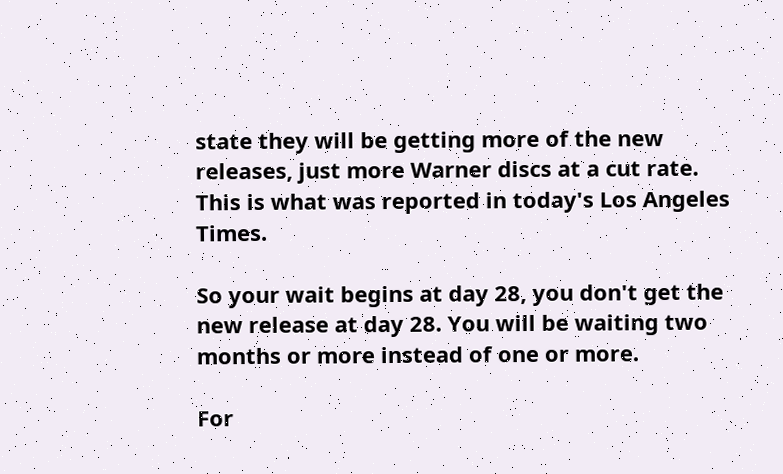state they will be getting more of the new releases, just more Warner discs at a cut rate. This is what was reported in today's Los Angeles Times.

So your wait begins at day 28, you don't get the new release at day 28. You will be waiting two months or more instead of one or more.

For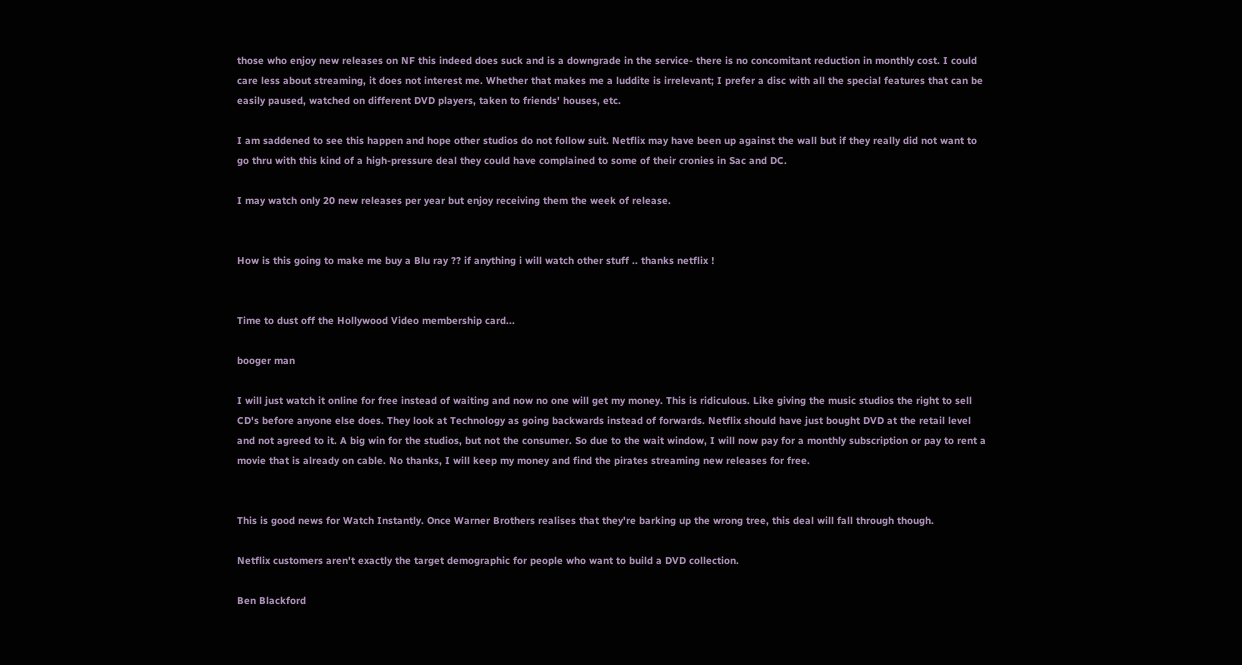those who enjoy new releases on NF this indeed does suck and is a downgrade in the service- there is no concomitant reduction in monthly cost. I could care less about streaming, it does not interest me. Whether that makes me a luddite is irrelevant; I prefer a disc with all the special features that can be easily paused, watched on different DVD players, taken to friends' houses, etc.

I am saddened to see this happen and hope other studios do not follow suit. Netflix may have been up against the wall but if they really did not want to go thru with this kind of a high-pressure deal they could have complained to some of their cronies in Sac and DC.

I may watch only 20 new releases per year but enjoy receiving them the week of release.


How is this going to make me buy a Blu ray ?? if anything i will watch other stuff .. thanks netflix !


Time to dust off the Hollywood Video membership card...

booger man

I will just watch it online for free instead of waiting and now no one will get my money. This is ridiculous. Like giving the music studios the right to sell CD's before anyone else does. They look at Technology as going backwards instead of forwards. Netflix should have just bought DVD at the retail level and not agreed to it. A big win for the studios, but not the consumer. So due to the wait window, I will now pay for a monthly subscription or pay to rent a movie that is already on cable. No thanks, I will keep my money and find the pirates streaming new releases for free.


This is good news for Watch Instantly. Once Warner Brothers realises that they're barking up the wrong tree, this deal will fall through though.

Netflix customers aren't exactly the target demographic for people who want to build a DVD collection.

Ben Blackford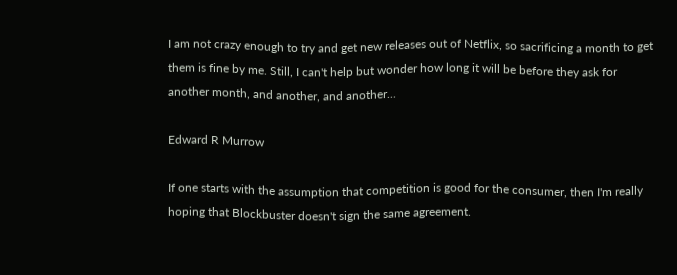I am not crazy enough to try and get new releases out of Netflix, so sacrificing a month to get them is fine by me. Still, I can't help but wonder how long it will be before they ask for another month, and another, and another...

Edward R Murrow

If one starts with the assumption that competition is good for the consumer, then I'm really hoping that Blockbuster doesn't sign the same agreement.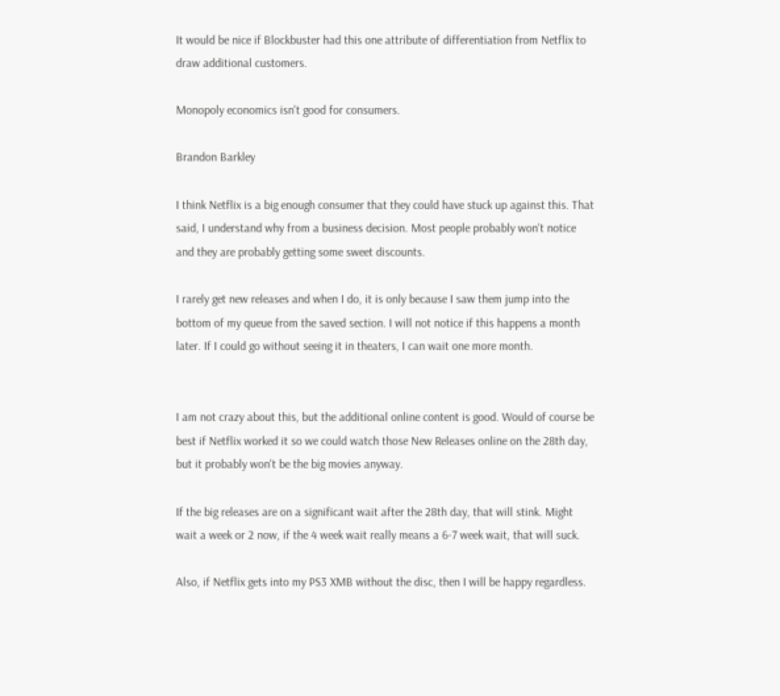It would be nice if Blockbuster had this one attribute of differentiation from Netflix to draw additional customers.

Monopoly economics isn't good for consumers.

Brandon Barkley

I think Netflix is a big enough consumer that they could have stuck up against this. That said, I understand why from a business decision. Most people probably won't notice and they are probably getting some sweet discounts.

I rarely get new releases and when I do, it is only because I saw them jump into the bottom of my queue from the saved section. I will not notice if this happens a month later. If I could go without seeing it in theaters, I can wait one more month.


I am not crazy about this, but the additional online content is good. Would of course be best if Netflix worked it so we could watch those New Releases online on the 28th day, but it probably won't be the big movies anyway.

If the big releases are on a significant wait after the 28th day, that will stink. Might wait a week or 2 now, if the 4 week wait really means a 6-7 week wait, that will suck.

Also, if Netflix gets into my PS3 XMB without the disc, then I will be happy regardless.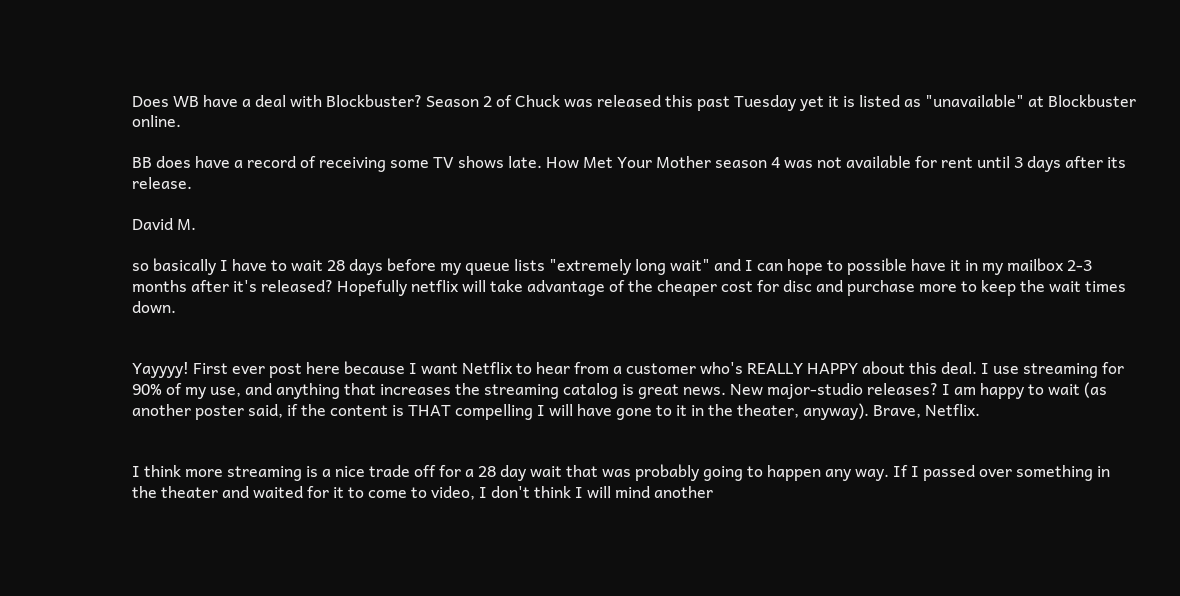Does WB have a deal with Blockbuster? Season 2 of Chuck was released this past Tuesday yet it is listed as "unavailable" at Blockbuster online.

BB does have a record of receiving some TV shows late. How Met Your Mother season 4 was not available for rent until 3 days after its release.

David M.

so basically I have to wait 28 days before my queue lists "extremely long wait" and I can hope to possible have it in my mailbox 2-3 months after it's released? Hopefully netflix will take advantage of the cheaper cost for disc and purchase more to keep the wait times down.


Yayyyy! First ever post here because I want Netflix to hear from a customer who's REALLY HAPPY about this deal. I use streaming for 90% of my use, and anything that increases the streaming catalog is great news. New major-studio releases? I am happy to wait (as another poster said, if the content is THAT compelling I will have gone to it in the theater, anyway). Brave, Netflix.


I think more streaming is a nice trade off for a 28 day wait that was probably going to happen any way. If I passed over something in the theater and waited for it to come to video, I don't think I will mind another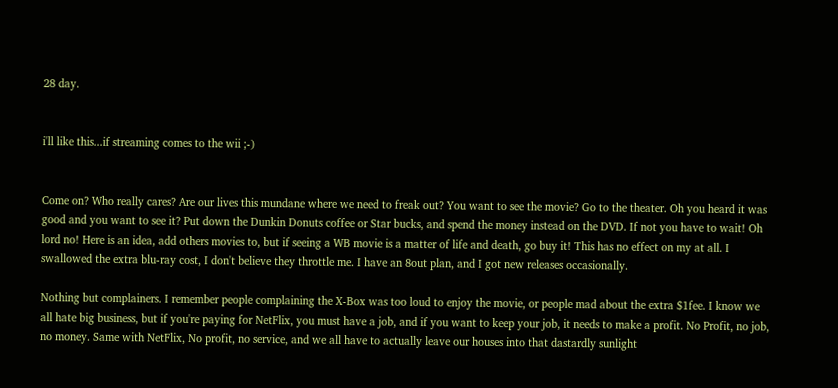28 day.


i'll like this...if streaming comes to the wii ;-)


Come on? Who really cares? Are our lives this mundane where we need to freak out? You want to see the movie? Go to the theater. Oh you heard it was good and you want to see it? Put down the Dunkin Donuts coffee or Star bucks, and spend the money instead on the DVD. If not you have to wait! Oh lord no! Here is an idea, add others movies to, but if seeing a WB movie is a matter of life and death, go buy it! This has no effect on my at all. I swallowed the extra blu-ray cost, I don't believe they throttle me. I have an 8out plan, and I got new releases occasionally.

Nothing but complainers. I remember people complaining the X-Box was too loud to enjoy the movie, or people mad about the extra $1fee. I know we all hate big business, but if you're paying for NetFlix, you must have a job, and if you want to keep your job, it needs to make a profit. No Profit, no job, no money. Same with NetFlix, No profit, no service, and we all have to actually leave our houses into that dastardly sunlight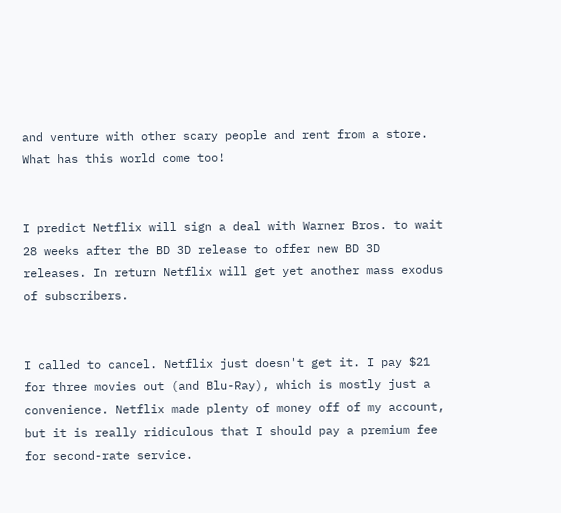and venture with other scary people and rent from a store.
What has this world come too!


I predict Netflix will sign a deal with Warner Bros. to wait 28 weeks after the BD 3D release to offer new BD 3D releases. In return Netflix will get yet another mass exodus of subscribers.


I called to cancel. Netflix just doesn't get it. I pay $21 for three movies out (and Blu-Ray), which is mostly just a convenience. Netflix made plenty of money off of my account, but it is really ridiculous that I should pay a premium fee for second-rate service.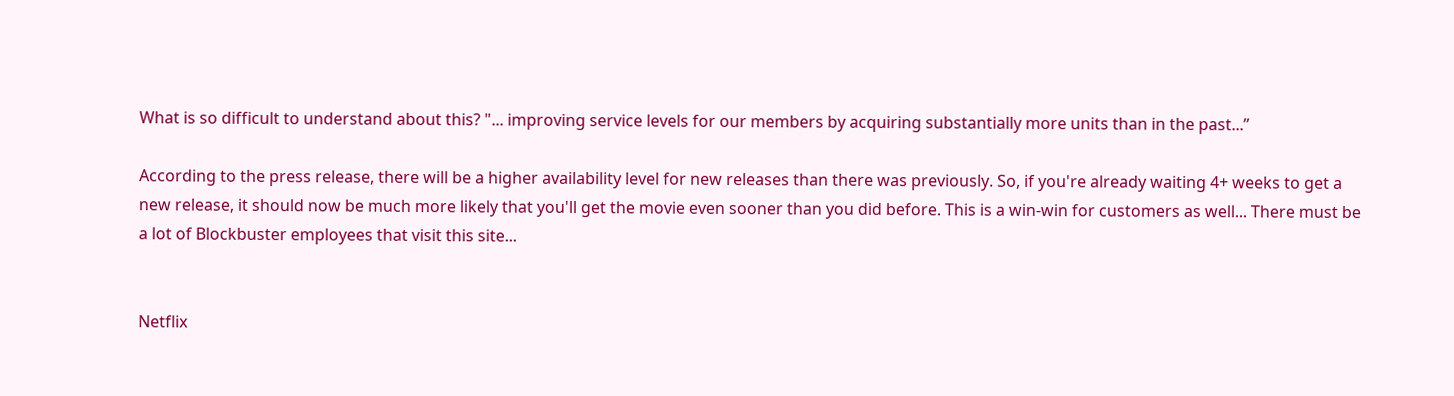What is so difficult to understand about this? "... improving service levels for our members by acquiring substantially more units than in the past...”

According to the press release, there will be a higher availability level for new releases than there was previously. So, if you're already waiting 4+ weeks to get a new release, it should now be much more likely that you'll get the movie even sooner than you did before. This is a win-win for customers as well... There must be a lot of Blockbuster employees that visit this site...


Netflix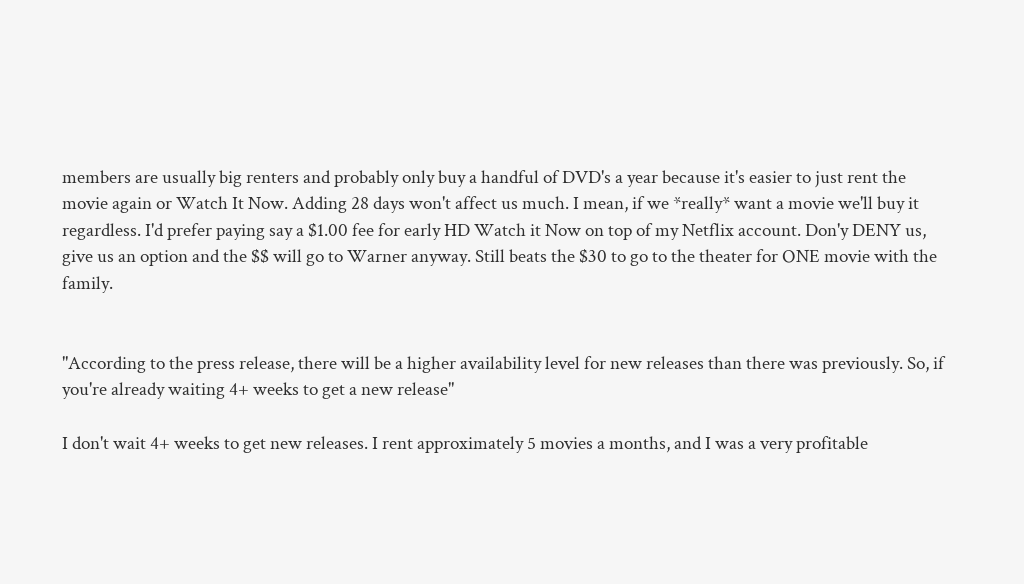members are usually big renters and probably only buy a handful of DVD's a year because it's easier to just rent the movie again or Watch It Now. Adding 28 days won't affect us much. I mean, if we *really* want a movie we'll buy it regardless. I'd prefer paying say a $1.00 fee for early HD Watch it Now on top of my Netflix account. Don'y DENY us, give us an option and the $$ will go to Warner anyway. Still beats the $30 to go to the theater for ONE movie with the family.


"According to the press release, there will be a higher availability level for new releases than there was previously. So, if you're already waiting 4+ weeks to get a new release"

I don't wait 4+ weeks to get new releases. I rent approximately 5 movies a months, and I was a very profitable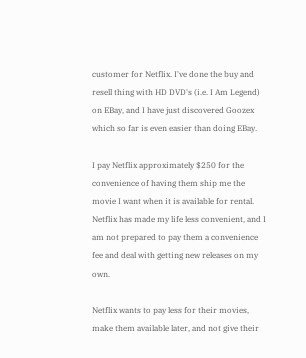customer for Netflix. I've done the buy and resell thing with HD DVD's (i.e. I Am Legend) on EBay, and I have just discovered Goozex which so far is even easier than doing EBay.

I pay Netflix approximately $250 for the convenience of having them ship me the movie I want when it is available for rental. Netflix has made my life less convenient, and I am not prepared to pay them a convenience fee and deal with getting new releases on my own.

Netflix wants to pay less for their movies, make them available later, and not give their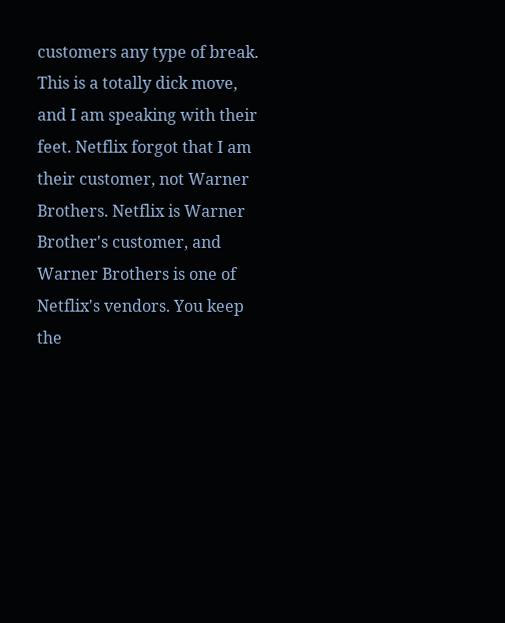customers any type of break. This is a totally dick move, and I am speaking with their feet. Netflix forgot that I am their customer, not Warner Brothers. Netflix is Warner Brother's customer, and Warner Brothers is one of Netflix's vendors. You keep the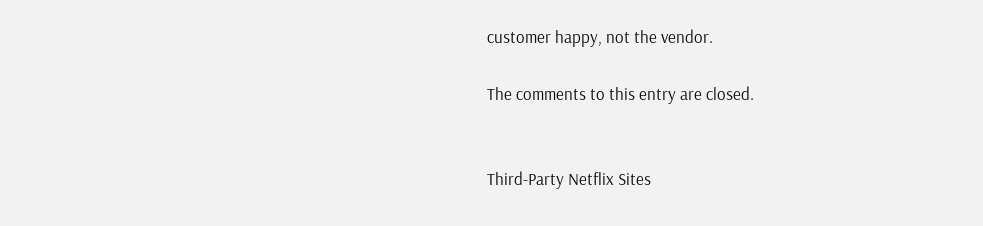customer happy, not the vendor.

The comments to this entry are closed.


Third-Party Netflix Sites